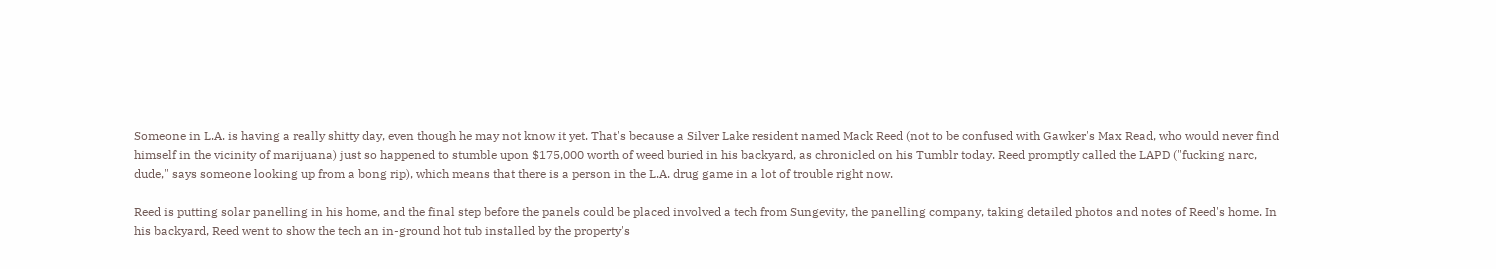Someone in L.A. is having a really shitty day, even though he may not know it yet. That's because a Silver Lake resident named Mack Reed (not to be confused with Gawker's Max Read, who would never find himself in the vicinity of marijuana) just so happened to stumble upon $175,000 worth of weed buried in his backyard, as chronicled on his Tumblr today. Reed promptly called the LAPD ("fucking narc, dude," says someone looking up from a bong rip), which means that there is a person in the L.A. drug game in a lot of trouble right now.

Reed is putting solar panelling in his home, and the final step before the panels could be placed involved a tech from Sungevity, the panelling company, taking detailed photos and notes of Reed's home. In his backyard, Reed went to show the tech an in-ground hot tub installed by the property's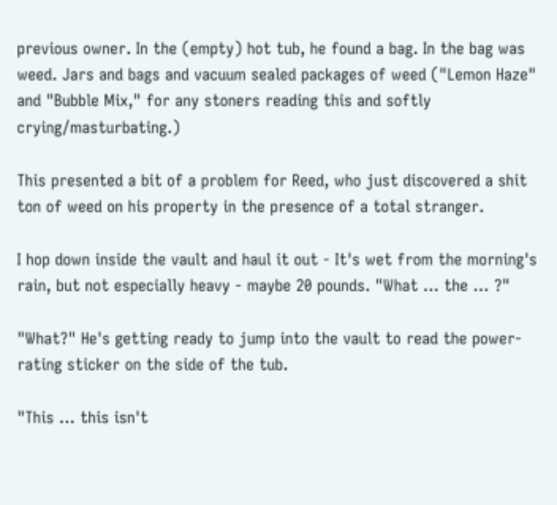previous owner. In the (empty) hot tub, he found a bag. In the bag was weed. Jars and bags and vacuum sealed packages of weed ("Lemon Haze" and "Bubble Mix," for any stoners reading this and softly crying/masturbating.)

This presented a bit of a problem for Reed, who just discovered a shit ton of weed on his property in the presence of a total stranger.

I hop down inside the vault and haul it out - It's wet from the morning's rain, but not especially heavy - maybe 20 pounds. "What … the … ?"

"What?" He's getting ready to jump into the vault to read the power-rating sticker on the side of the tub.

"This … this isn't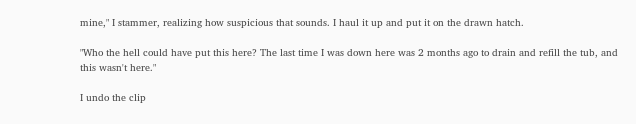mine," I stammer, realizing how suspicious that sounds. I haul it up and put it on the drawn hatch.

"Who the hell could have put this here? The last time I was down here was 2 months ago to drain and refill the tub, and this wasn't here."

I undo the clip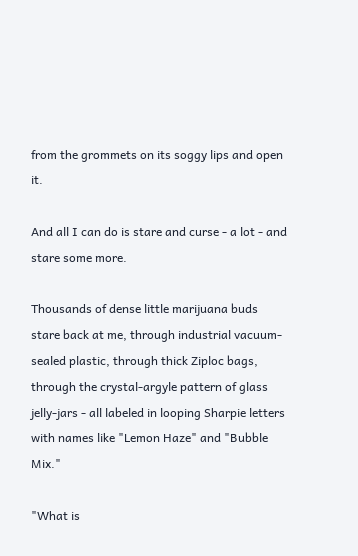from the grommets on its soggy lips and open it.

And all I can do is stare and curse - a lot - and stare some more.

Thousands of dense little marijuana buds stare back at me, through industrial vacuum-sealed plastic, through thick Ziploc bags, through the crystal-argyle pattern of glass jelly-jars - all labeled in looping Sharpie letters with names like "Lemon Haze" and "Bubble Mix."

"What is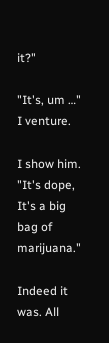it?"

"It's, um …" I venture.

I show him. "It's dope, It's a big bag of marijuana."

Indeed it was. All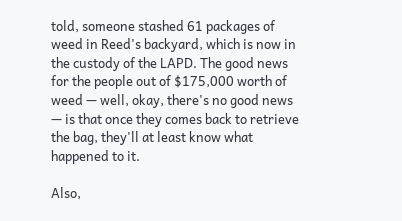told, someone stashed 61 packages of weed in Reed's backyard, which is now in the custody of the LAPD. The good news for the people out of $175,000 worth of weed — well, okay, there's no good news — is that once they comes back to retrieve the bag, they'll at least know what happened to it.

Also,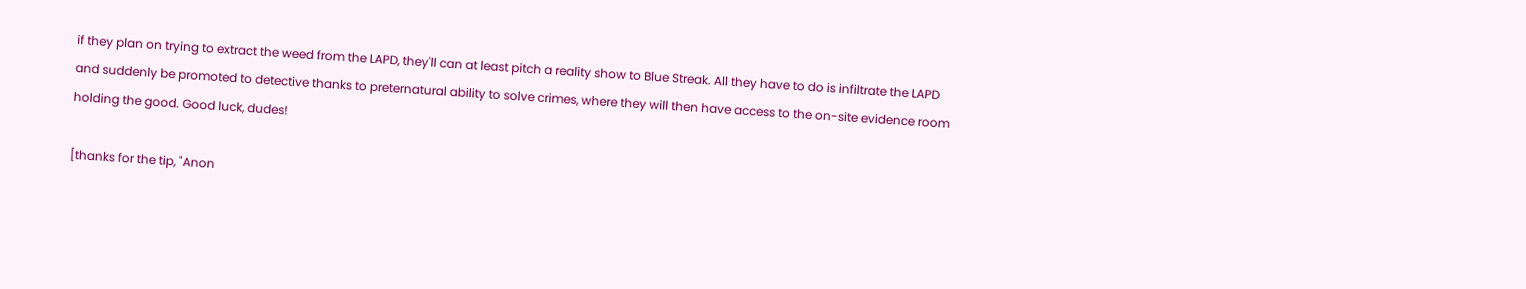if they plan on trying to extract the weed from the LAPD, they'll can at least pitch a reality show to Blue Streak. All they have to do is infiltrate the LAPD and suddenly be promoted to detective thanks to preternatural ability to solve crimes, where they will then have access to the on-site evidence room holding the good. Good luck, dudes!

[thanks for the tip, "Anon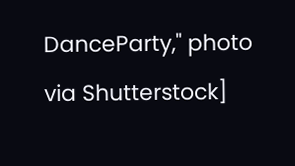DanceParty," photo via Shutterstock]